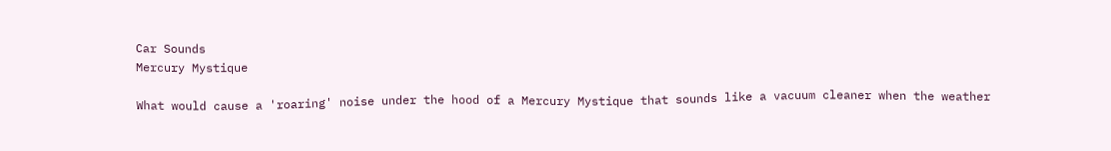Car Sounds
Mercury Mystique

What would cause a 'roaring' noise under the hood of a Mercury Mystique that sounds like a vacuum cleaner when the weather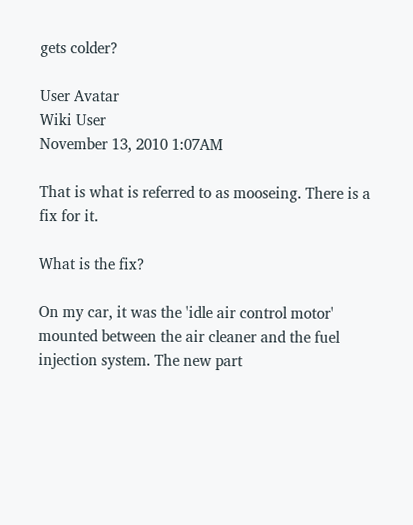gets colder?

User Avatar
Wiki User
November 13, 2010 1:07AM

That is what is referred to as mooseing. There is a fix for it.

What is the fix?

On my car, it was the 'idle air control motor' mounted between the air cleaner and the fuel injection system. The new part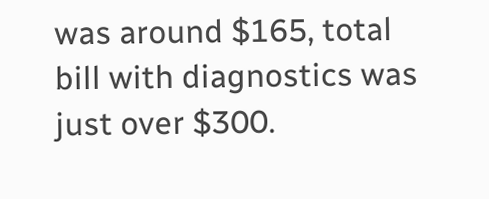was around $165, total bill with diagnostics was just over $300.